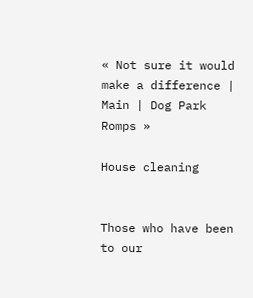« Not sure it would make a difference | Main | Dog Park Romps »

House cleaning


Those who have been to our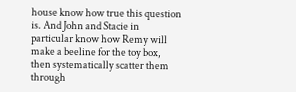house know how true this question is. And John and Stacie in particular know how Remy will make a beeline for the toy box, then systematically scatter them through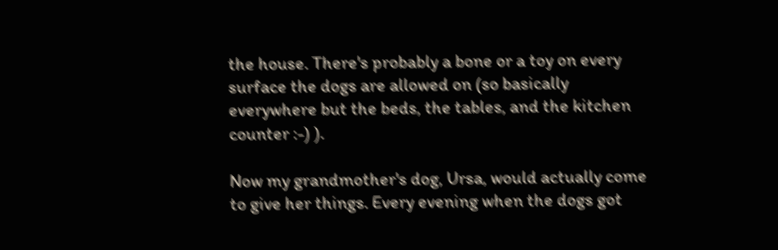the house. There's probably a bone or a toy on every surface the dogs are allowed on (so basically everywhere but the beds, the tables, and the kitchen counter :-) ).

Now my grandmother's dog, Ursa, would actually come to give her things. Every evening when the dogs got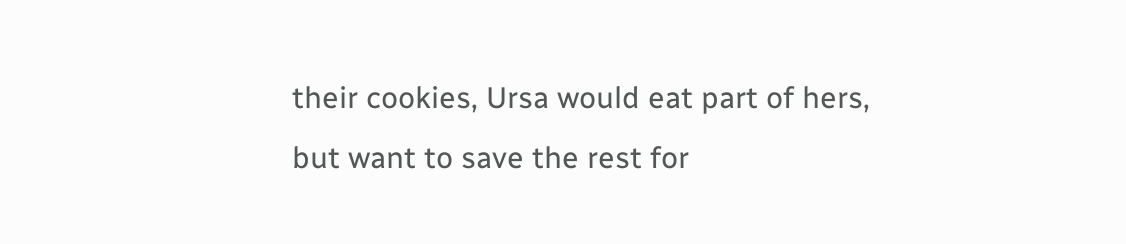their cookies, Ursa would eat part of hers, but want to save the rest for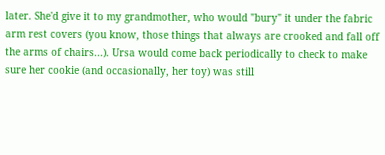later. She'd give it to my grandmother, who would "bury" it under the fabric arm rest covers (you know, those things that always are crooked and fall off the arms of chairs...). Ursa would come back periodically to check to make sure her cookie (and occasionally, her toy) was still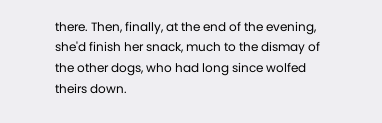there. Then, finally, at the end of the evening, she'd finish her snack, much to the dismay of the other dogs, who had long since wolfed theirs down.